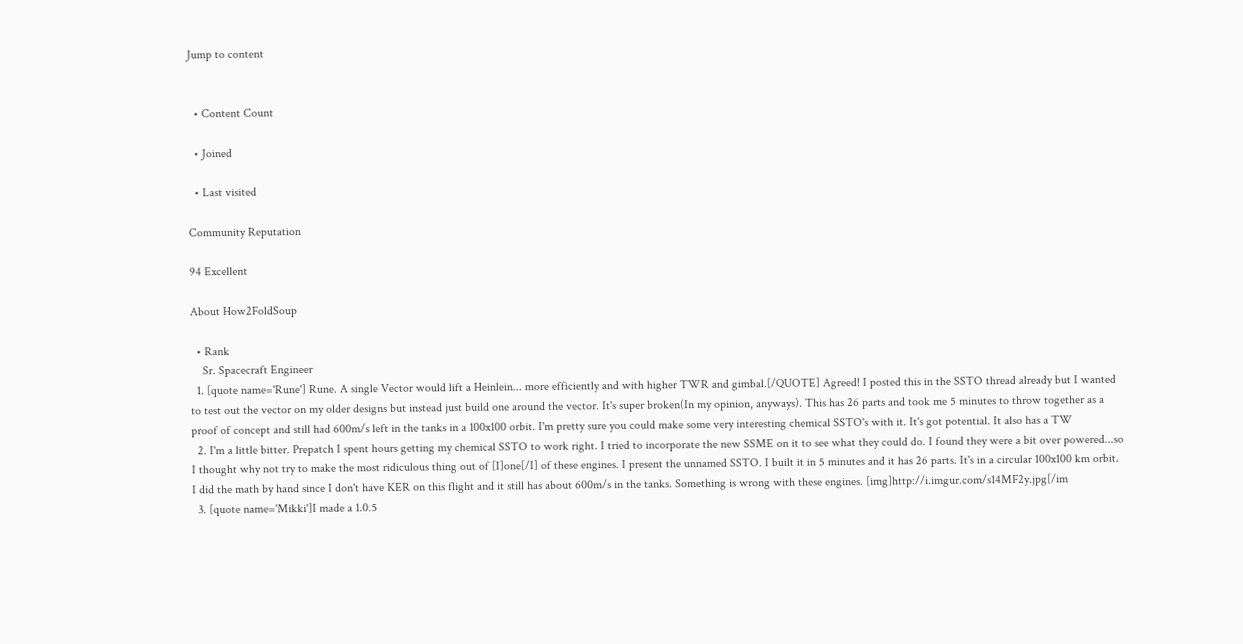Jump to content


  • Content Count

  • Joined

  • Last visited

Community Reputation

94 Excellent

About How2FoldSoup

  • Rank
    Sr. Spacecraft Engineer
  1. [quote name='Rune'] Rune. A single Vector would lift a Heinlein... more efficiently and with higher TWR and gimbal.[/QUOTE] Agreed! I posted this in the SSTO thread already but I wanted to test out the vector on my older designs but instead just build one around the vector. It's super broken(In my opinion, anyways). This has 26 parts and took me 5 minutes to throw together as a proof of concept and still had 600m/s left in the tanks in a 100x100 orbit. I'm pretty sure you could make some very interesting chemical SSTO's with it. It's got potential. It also has a TW
  2. I'm a little bitter. Prepatch I spent hours getting my chemical SSTO to work right. I tried to incorporate the new SSME on it to see what they could do. I found they were a bit over powered...so I thought why not try to make the most ridiculous thing out of [I]one[/I] of these engines. I present the unnamed SSTO. I built it in 5 minutes and it has 26 parts. It's in a circular 100x100 km orbit. I did the math by hand since I don't have KER on this flight and it still has about 600m/s in the tanks. Something is wrong with these engines. [img]http://i.imgur.com/s14MF2y.jpg[/im
  3. [quote name='Mikki']I made a 1.0.5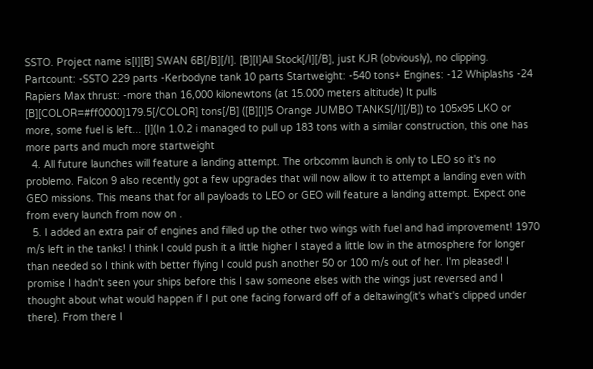SSTO. Project name is[I][B] SWAN 6B[/B][/I]. [B][I]All Stock[/I][/B], just KJR (obviously), no clipping. Partcount: -SSTO 229 parts -Kerbodyne tank 10 parts Startweight: -540 tons+ Engines: -12 Whiplashs -24 Rapiers Max thrust: -more than 16,000 kilonewtons (at 15.000 meters altitude) It pulls [B][COLOR=#ff0000]179.5[/COLOR] tons[/B] ([B][I]5 Orange JUMBO TANKS[/I][/B]) to 105x95 LKO or more, some fuel is left... [I](In 1.0.2 i managed to pull up 183 tons with a similar construction, this one has more parts and much more startweight
  4. All future launches will feature a landing attempt. The orbcomm launch is only to LEO so it's no problemo. Falcon 9 also recently got a few upgrades that will now allow it to attempt a landing even with GEO missions. This means that for all payloads to LEO or GEO will feature a landing attempt. Expect one from every launch from now on .
  5. I added an extra pair of engines and filled up the other two wings with fuel and had improvement! 1970 m/s left in the tanks! I think I could push it a little higher I stayed a little low in the atmosphere for longer than needed so I think with better flying I could push another 50 or 100 m/s out of her. I'm pleased! I promise I hadn't seen your ships before this I saw someone elses with the wings just reversed and I thought about what would happen if I put one facing forward off of a deltawing(it's what's clipped under there). From there I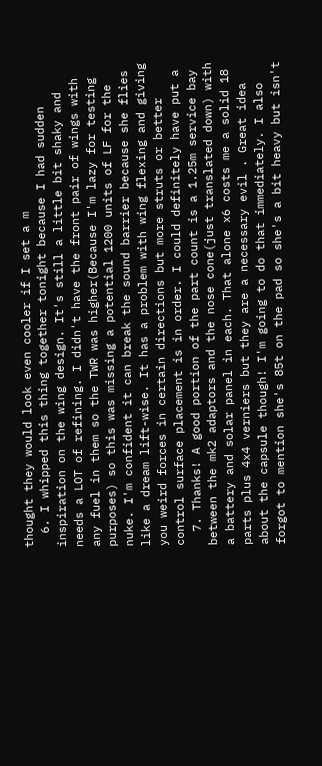thought they would look even cooler if I set a m
  6. I whipped this thing together tonight because I had sudden inspiration on the wing design. It's still a little bit shaky and needs a LOT of refining. I didn't have the front pair of wings with any fuel in them so the TWR was higher(Because I'm lazy for testing purposes) so this was missing a potential 1200 units of LF for the nuke. I'm confident it can break the sound barrier because she flies like a dream lift-wise. It has a problem with wing flexing and giving you weird forces in certain directions but more struts or better control surface placement is in order. I could definitely have put a
  7. Thanks! A good portion of the part count is a 1.25m service bay between the mk2 adaptors and the nose cone(just translated down) with a battery and solar panel in each. That alone x6 costs me a solid 18 parts plus 4x4 verniers but they are a necessary evil . Great idea about the capsule though! I'm going to do that immediately. I also forgot to mention she's 85t on the pad so she's a bit heavy but isn't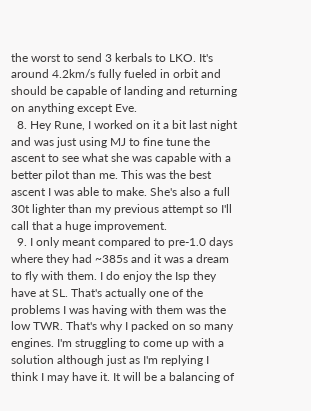the worst to send 3 kerbals to LKO. It's around 4.2km/s fully fueled in orbit and should be capable of landing and returning on anything except Eve.
  8. Hey Rune, I worked on it a bit last night and was just using MJ to fine tune the ascent to see what she was capable with a better pilot than me. This was the best ascent I was able to make. She's also a full 30t lighter than my previous attempt so I'll call that a huge improvement.
  9. I only meant compared to pre-1.0 days where they had ~385s and it was a dream to fly with them. I do enjoy the Isp they have at SL. That's actually one of the problems I was having with them was the low TWR. That's why I packed on so many engines. I'm struggling to come up with a solution although just as I'm replying I think I may have it. It will be a balancing of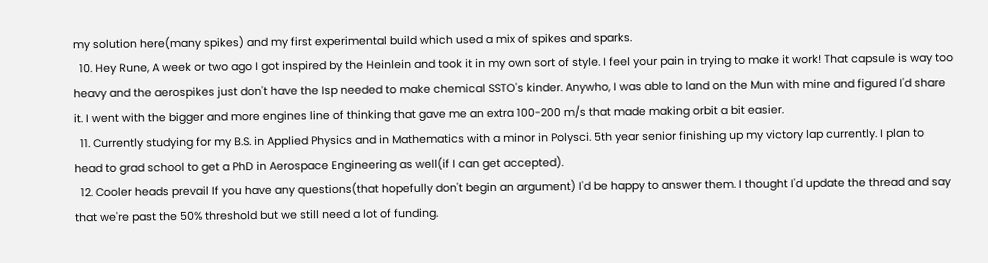my solution here(many spikes) and my first experimental build which used a mix of spikes and sparks.
  10. Hey Rune, A week or two ago I got inspired by the Heinlein and took it in my own sort of style. I feel your pain in trying to make it work! That capsule is way too heavy and the aerospikes just don't have the Isp needed to make chemical SSTO's kinder. Anywho, I was able to land on the Mun with mine and figured I'd share it. I went with the bigger and more engines line of thinking that gave me an extra 100-200 m/s that made making orbit a bit easier.
  11. Currently studying for my B.S. in Applied Physics and in Mathematics with a minor in Polysci. 5th year senior finishing up my victory lap currently. I plan to head to grad school to get a PhD in Aerospace Engineering as well(if I can get accepted).
  12. Cooler heads prevail If you have any questions(that hopefully don't begin an argument) I'd be happy to answer them. I thought I'd update the thread and say that we're past the 50% threshold but we still need a lot of funding.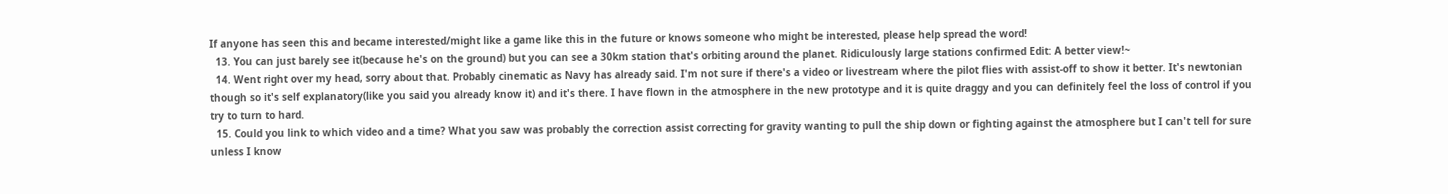If anyone has seen this and became interested/might like a game like this in the future or knows someone who might be interested, please help spread the word!
  13. You can just barely see it(because he's on the ground) but you can see a 30km station that's orbiting around the planet. Ridiculously large stations confirmed Edit: A better view!~
  14. Went right over my head, sorry about that. Probably cinematic as Navy has already said. I'm not sure if there's a video or livestream where the pilot flies with assist-off to show it better. It's newtonian though so it's self explanatory(like you said you already know it) and it's there. I have flown in the atmosphere in the new prototype and it is quite draggy and you can definitely feel the loss of control if you try to turn to hard.
  15. Could you link to which video and a time? What you saw was probably the correction assist correcting for gravity wanting to pull the ship down or fighting against the atmosphere but I can't tell for sure unless I know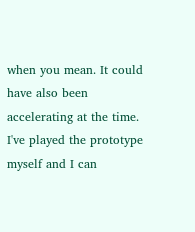when you mean. It could have also been accelerating at the time. I've played the prototype myself and I can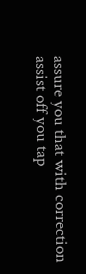assure you that with correction assist off you tap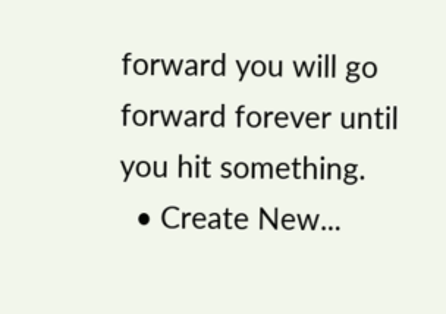forward you will go forward forever until you hit something.
  • Create New...